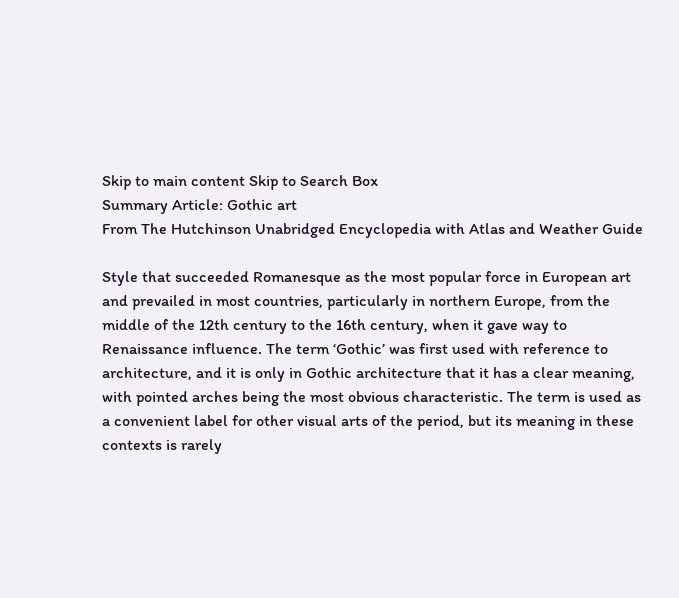Skip to main content Skip to Search Box
Summary Article: Gothic art
From The Hutchinson Unabridged Encyclopedia with Atlas and Weather Guide

Style that succeeded Romanesque as the most popular force in European art and prevailed in most countries, particularly in northern Europe, from the middle of the 12th century to the 16th century, when it gave way to Renaissance influence. The term ‘Gothic’ was first used with reference to architecture, and it is only in Gothic architecture that it has a clear meaning, with pointed arches being the most obvious characteristic. The term is used as a convenient label for other visual arts of the period, but its meaning in these contexts is rarely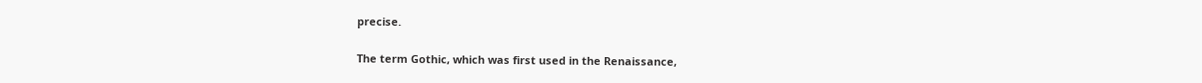precise.

The term Gothic, which was first used in the Renaissance,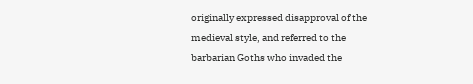originally expressed disapproval of the medieval style, and referred to the barbarian Goths who invaded the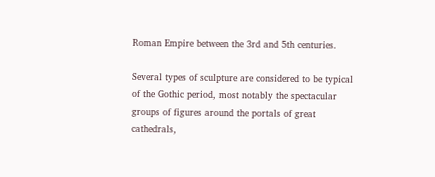Roman Empire between the 3rd and 5th centuries.

Several types of sculpture are considered to be typical of the Gothic period, most notably the spectacular groups of figures around the portals of great cathedrals,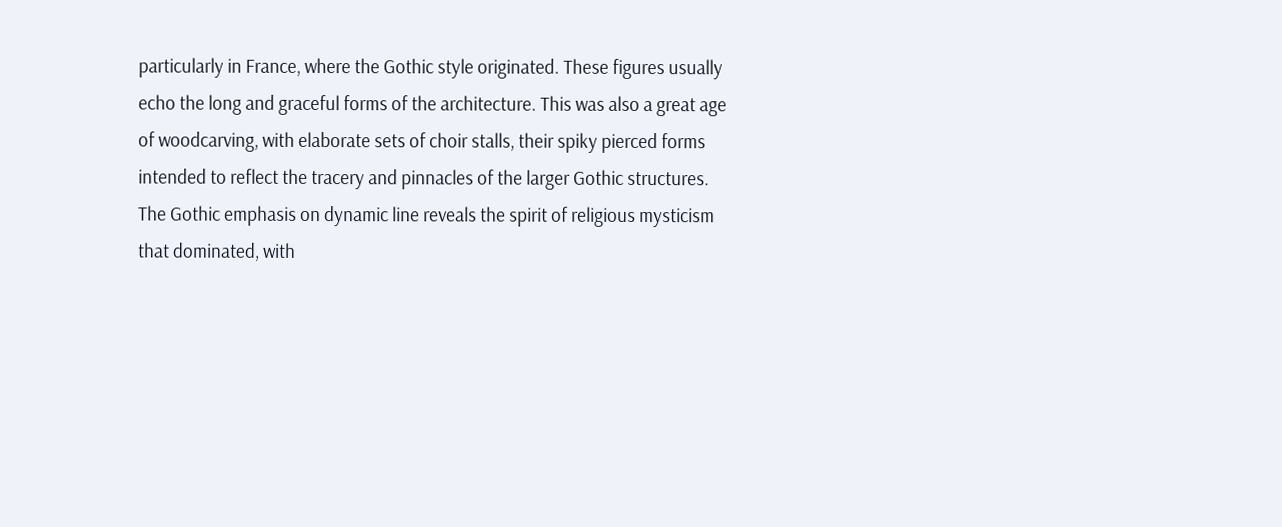particularly in France, where the Gothic style originated. These figures usually echo the long and graceful forms of the architecture. This was also a great age of woodcarving, with elaborate sets of choir stalls, their spiky pierced forms intended to reflect the tracery and pinnacles of the larger Gothic structures. The Gothic emphasis on dynamic line reveals the spirit of religious mysticism that dominated, with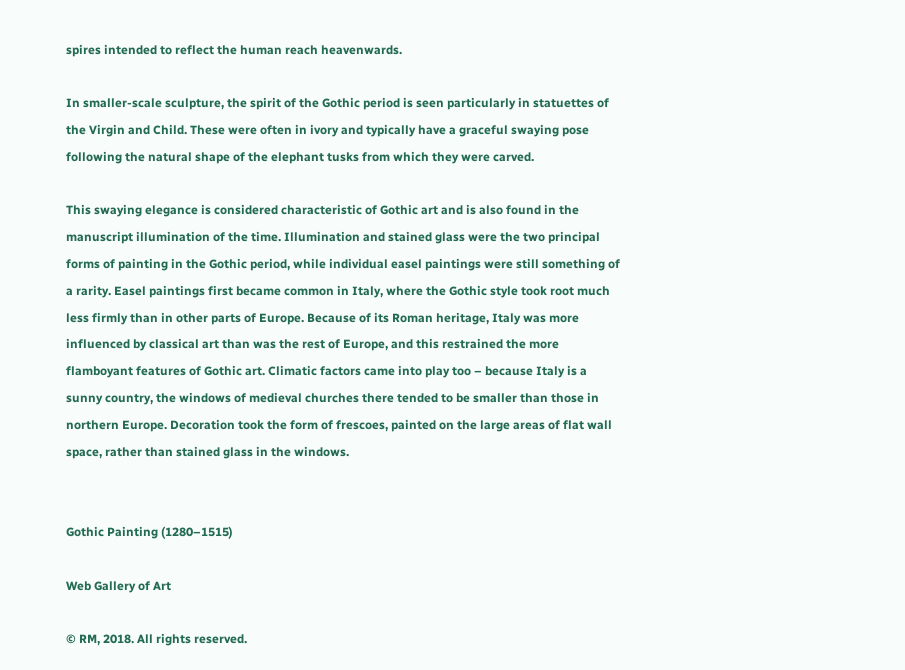spires intended to reflect the human reach heavenwards.

In smaller-scale sculpture, the spirit of the Gothic period is seen particularly in statuettes of the Virgin and Child. These were often in ivory and typically have a graceful swaying pose following the natural shape of the elephant tusks from which they were carved.

This swaying elegance is considered characteristic of Gothic art and is also found in the manuscript illumination of the time. Illumination and stained glass were the two principal forms of painting in the Gothic period, while individual easel paintings were still something of a rarity. Easel paintings first became common in Italy, where the Gothic style took root much less firmly than in other parts of Europe. Because of its Roman heritage, Italy was more influenced by classical art than was the rest of Europe, and this restrained the more flamboyant features of Gothic art. Climatic factors came into play too – because Italy is a sunny country, the windows of medieval churches there tended to be smaller than those in northern Europe. Decoration took the form of frescoes, painted on the large areas of flat wall space, rather than stained glass in the windows.


Gothic Painting (1280–1515)

Web Gallery of Art

© RM, 2018. All rights reserved.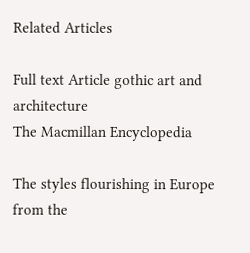Related Articles

Full text Article gothic art and architecture
The Macmillan Encyclopedia

The styles flourishing in Europe from the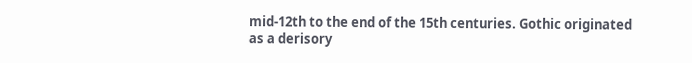mid-12th to the end of the 15th centuries. Gothic originated as a derisory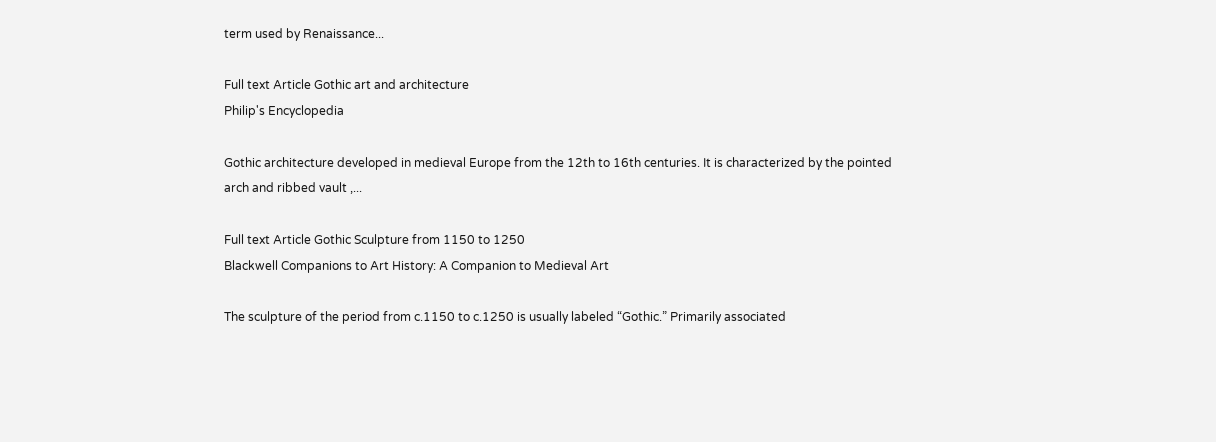term used by Renaissance...

Full text Article Gothic art and architecture
Philip's Encyclopedia

Gothic architecture developed in medieval Europe from the 12th to 16th centuries. It is characterized by the pointed arch and ribbed vault ,...

Full text Article Gothic Sculpture from 1150 to 1250
Blackwell Companions to Art History: A Companion to Medieval Art

The sculpture of the period from c.1150 to c.1250 is usually labeled “Gothic.” Primarily associated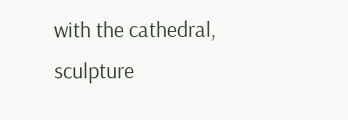with the cathedral, sculpture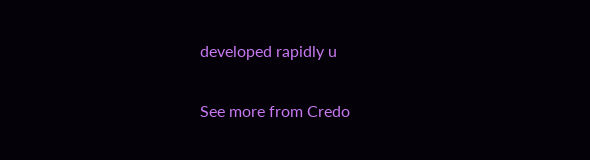developed rapidly u

See more from Credo